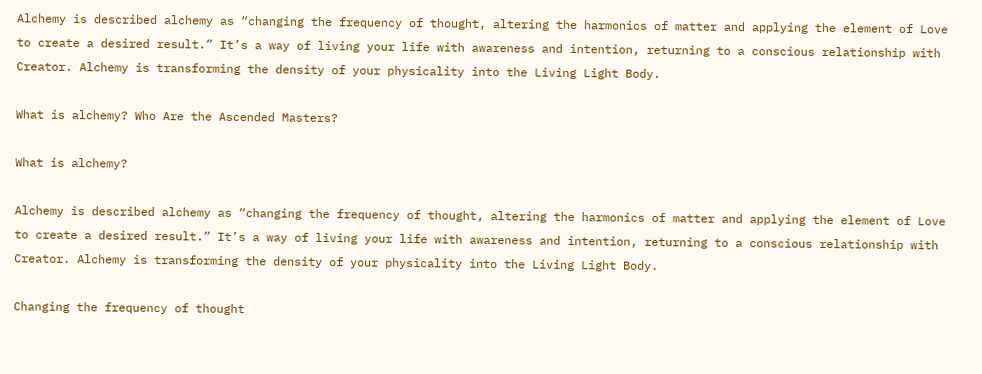Alchemy is described alchemy as “changing the frequency of thought, altering the harmonics of matter and applying the element of Love to create a desired result.” It’s a way of living your life with awareness and intention, returning to a conscious relationship with Creator. Alchemy is transforming the density of your physicality into the Living Light Body.

What is alchemy? Who Are the Ascended Masters?

What is alchemy?

Alchemy is described alchemy as “changing the frequency of thought, altering the harmonics of matter and applying the element of Love to create a desired result.” It’s a way of living your life with awareness and intention, returning to a conscious relationship with Creator. Alchemy is transforming the density of your physicality into the Living Light Body.

Changing the frequency of thought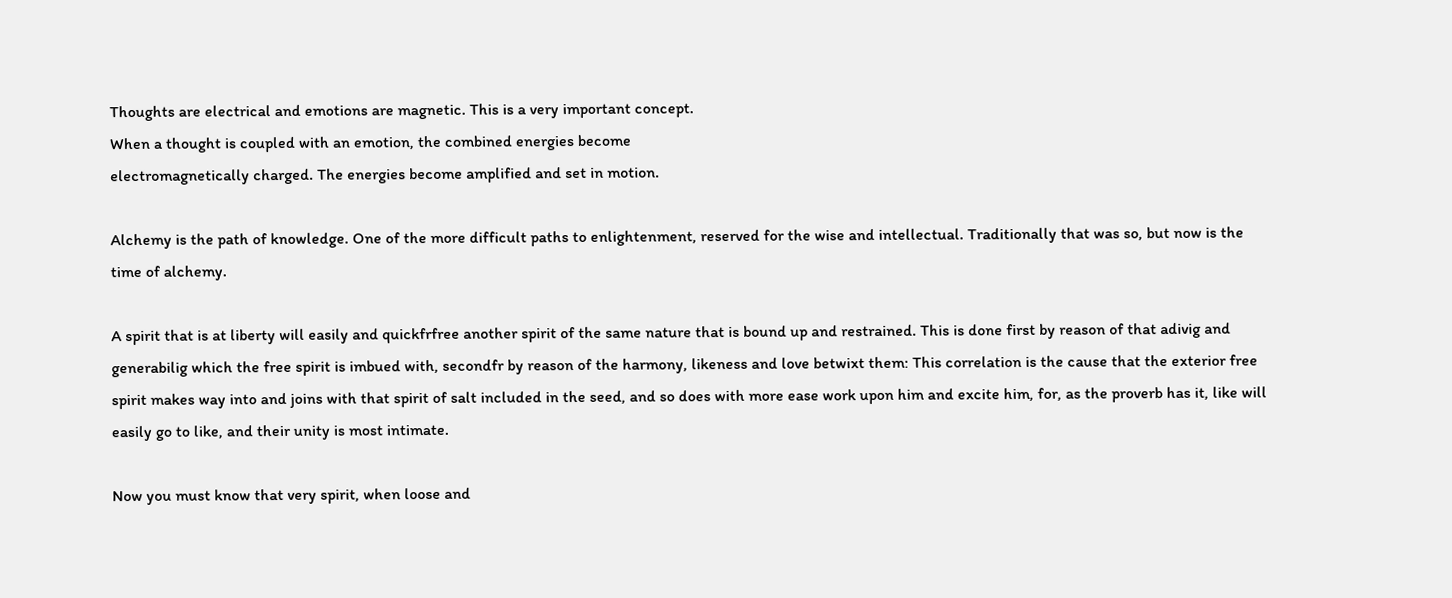Thoughts are electrical and emotions are magnetic. This is a very important concept.
When a thought is coupled with an emotion, the combined energies become
electromagnetically charged. The energies become amplified and set in motion.

Alchemy is the path of knowledge. One of the more difficult paths to enlightenment, reserved for the wise and intellectual. Traditionally that was so, but now is the time of alchemy.

A spirit that is at liberty will easily and quickfrfree another spirit of the same nature that is bound up and restrained. This is done first by reason of that adivig and generabilig which the free spirit is imbued with, secondfr by reason of the harmony, likeness and love betwixt them: This correlation is the cause that the exterior free spirit makes way into and joins with that spirit of salt included in the seed, and so does with more ease work upon him and excite him, for, as the proverb has it, like will easily go to like, and their unity is most intimate.

Now you must know that very spirit, when loose and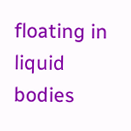floating in liquid bodies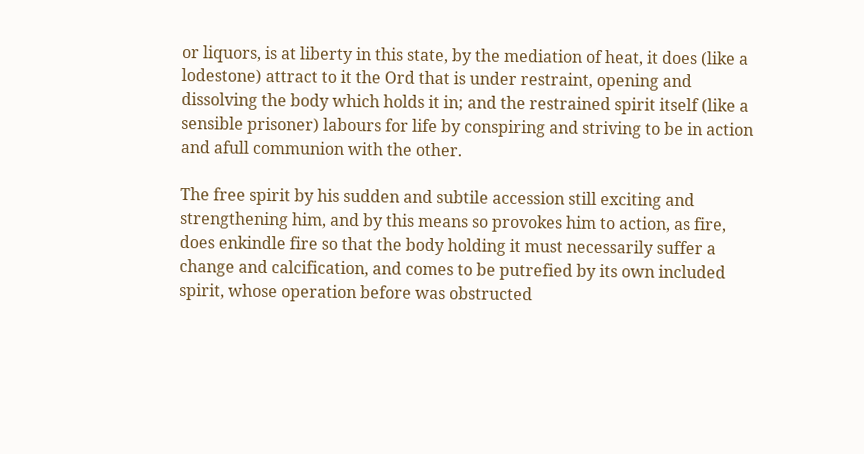or liquors, is at liberty in this state, by the mediation of heat, it does (like a lodestone) attract to it the Ord that is under restraint, opening and dissolving the body which holds it in; and the restrained spirit itself (like a sensible prisoner) labours for life by conspiring and striving to be in action and afull communion with the other.

The free spirit by his sudden and subtile accession still exciting and strengthening him, and by this means so provokes him to action, as fire, does enkindle fire so that the body holding it must necessarily suffer a change and calcification, and comes to be putrefied by its own included spirit, whose operation before was obstructed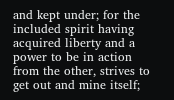and kept under; for the included spirit having acquired liberty and a power to be in action from the other, strives to get out and mine itself;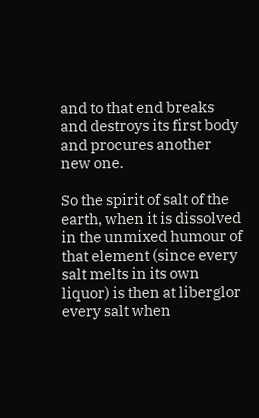and to that end breaks and destroys its first body and procures another new one.

So the spirit of salt of the earth, when it is dissolved in the unmixed humour of that element (since every salt melts in its own liquor) is then at liberglor every salt when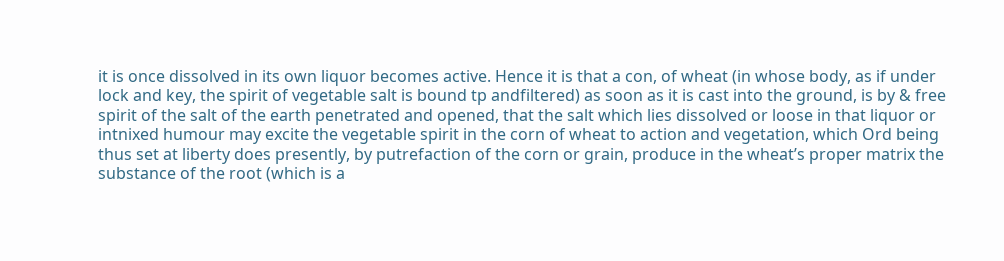it is once dissolved in its own liquor becomes active. Hence it is that a con, of wheat (in whose body, as if under lock and key, the spirit of vegetable salt is bound tp andfiltered) as soon as it is cast into the ground, is by & free spirit of the salt of the earth penetrated and opened, that the salt which lies dissolved or loose in that liquor or intnixed humour may excite the vegetable spirit in the corn of wheat to action and vegetation, which Ord being thus set at liberty does presently, by putrefaction of the corn or grain, produce in the wheat’s proper matrix the substance of the root (which is a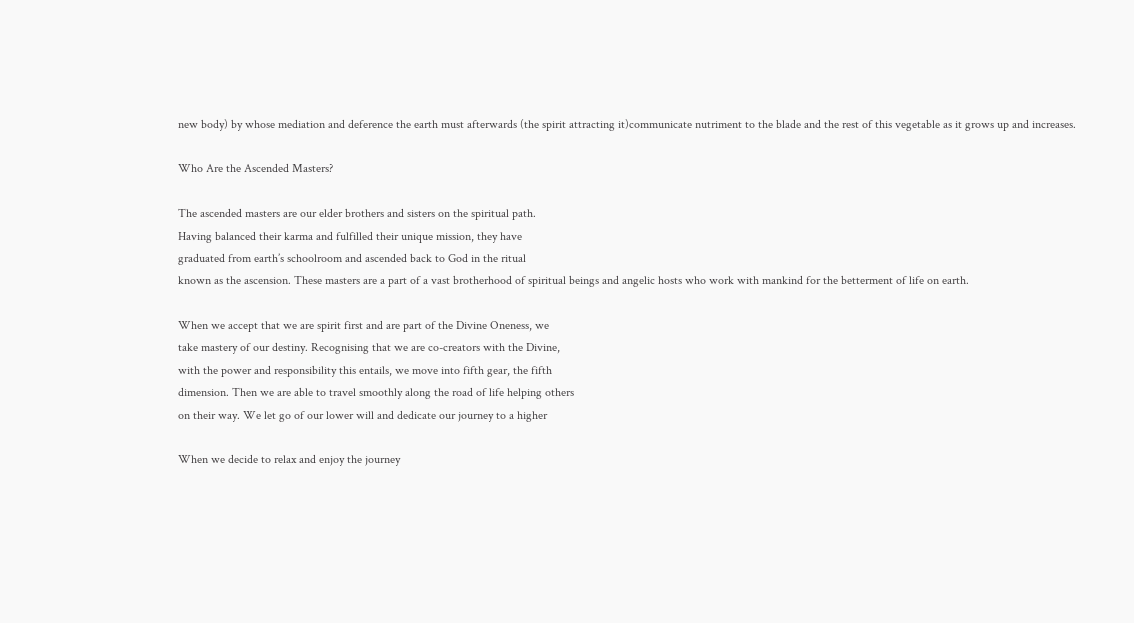new body) by whose mediation and deference the earth must afterwards (the spirit attracting it)communicate nutriment to the blade and the rest of this vegetable as it grows up and increases.

Who Are the Ascended Masters?

The ascended masters are our elder brothers and sisters on the spiritual path.
Having balanced their karma and fulfilled their unique mission, they have
graduated from earth’s schoolroom and ascended back to God in the ritual
known as the ascension. These masters are a part of a vast brotherhood of spiritual beings and angelic hosts who work with mankind for the betterment of life on earth.

When we accept that we are spirit first and are part of the Divine Oneness, we
take mastery of our destiny. Recognising that we are co-creators with the Divine,
with the power and responsibility this entails, we move into fifth gear, the fifth
dimension. Then we are able to travel smoothly along the road of life helping others
on their way. We let go of our lower will and dedicate our journey to a higher

When we decide to relax and enjoy the journey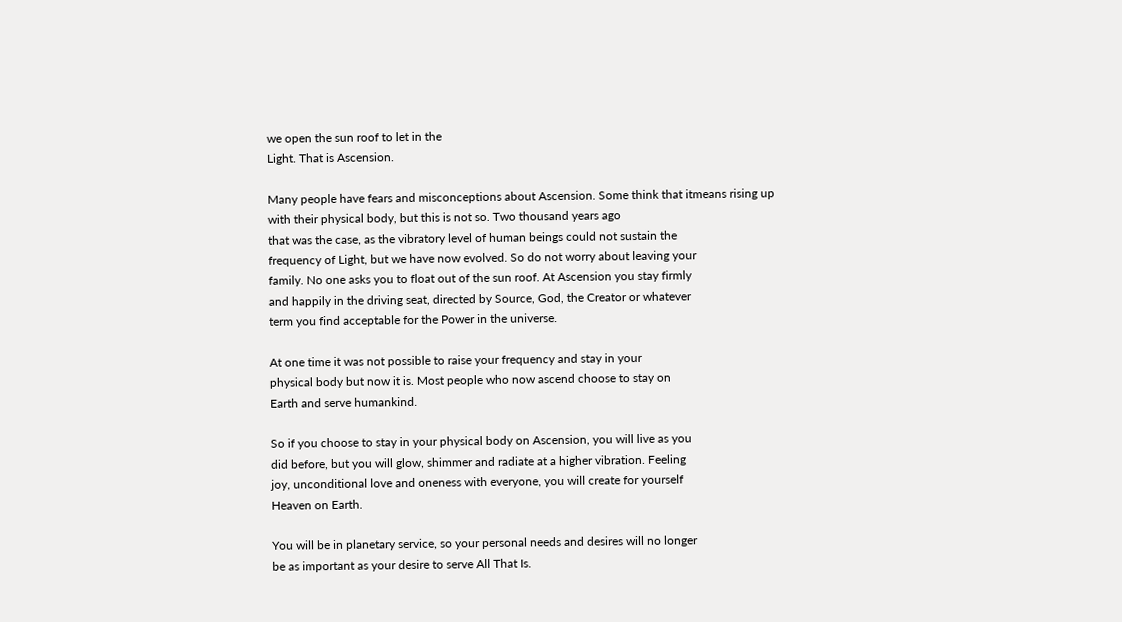we open the sun roof to let in the
Light. That is Ascension.

Many people have fears and misconceptions about Ascension. Some think that itmeans rising up with their physical body, but this is not so. Two thousand years ago
that was the case, as the vibratory level of human beings could not sustain the
frequency of Light, but we have now evolved. So do not worry about leaving your
family. No one asks you to float out of the sun roof. At Ascension you stay firmly
and happily in the driving seat, directed by Source, God, the Creator or whatever
term you find acceptable for the Power in the universe.

At one time it was not possible to raise your frequency and stay in your
physical body but now it is. Most people who now ascend choose to stay on
Earth and serve humankind.

So if you choose to stay in your physical body on Ascension, you will live as you
did before, but you will glow, shimmer and radiate at a higher vibration. Feeling
joy, unconditional love and oneness with everyone, you will create for yourself
Heaven on Earth.

You will be in planetary service, so your personal needs and desires will no longer
be as important as your desire to serve All That Is.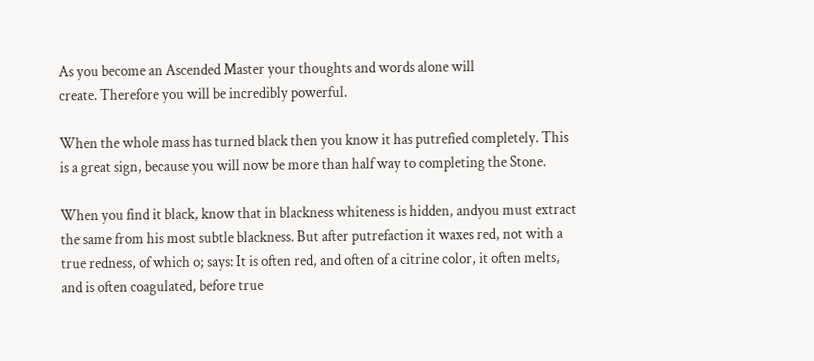As you become an Ascended Master your thoughts and words alone will
create. Therefore you will be incredibly powerful.

When the whole mass has turned black then you know it has putrefied completely. This is a great sign, because you will now be more than half way to completing the Stone.

When you find it black, know that in blackness whiteness is hidden, andyou must extract the same from his most subtle blackness. But after putrefaction it waxes red, not with a true redness, of which o; says: It is often red, and often of a citrine color, it often melts, and is often coagulated, before true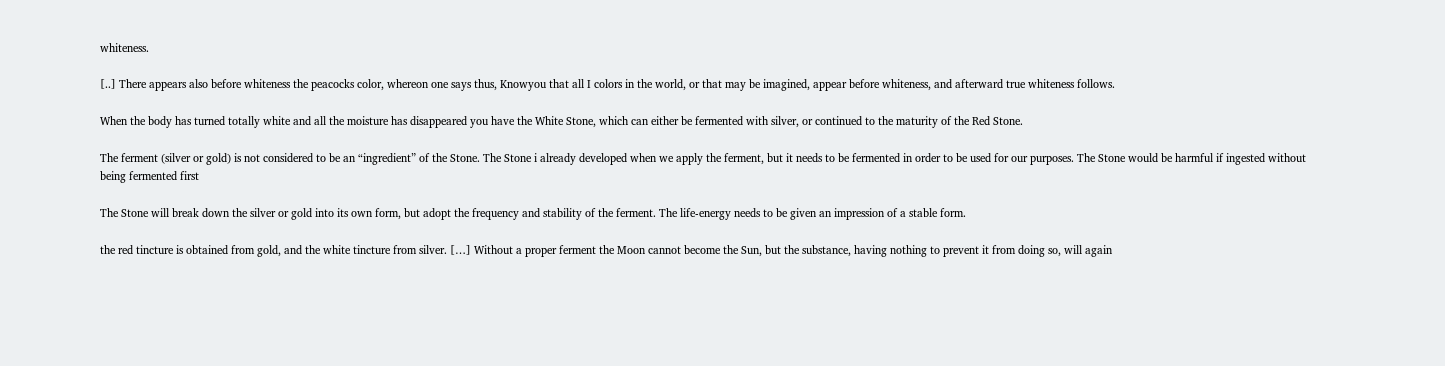whiteness.

[..] There appears also before whiteness the peacocks color, whereon one says thus, Knowyou that all I colors in the world, or that may be imagined, appear before whiteness, and afterward true whiteness follows.

When the body has turned totally white and all the moisture has disappeared you have the White Stone, which can either be fermented with silver, or continued to the maturity of the Red Stone.

The ferment (silver or gold) is not considered to be an “ingredient” of the Stone. The Stone i already developed when we apply the ferment, but it needs to be fermented in order to be used for our purposes. The Stone would be harmful if ingested without being fermented first

The Stone will break down the silver or gold into its own form, but adopt the frequency and stability of the ferment. The life-energy needs to be given an impression of a stable form.

the red tincture is obtained from gold, and the white tincture from silver. […] Without a proper ferment the Moon cannot become the Sun, but the substance, having nothing to prevent it from doing so, will again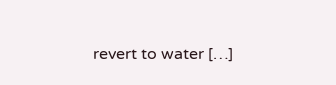revert to water […]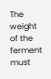The weight of the ferment must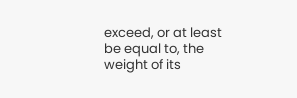exceed, or at least be equal to, the weight of its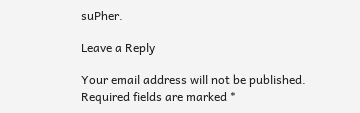suPher.

Leave a Reply

Your email address will not be published. Required fields are marked *